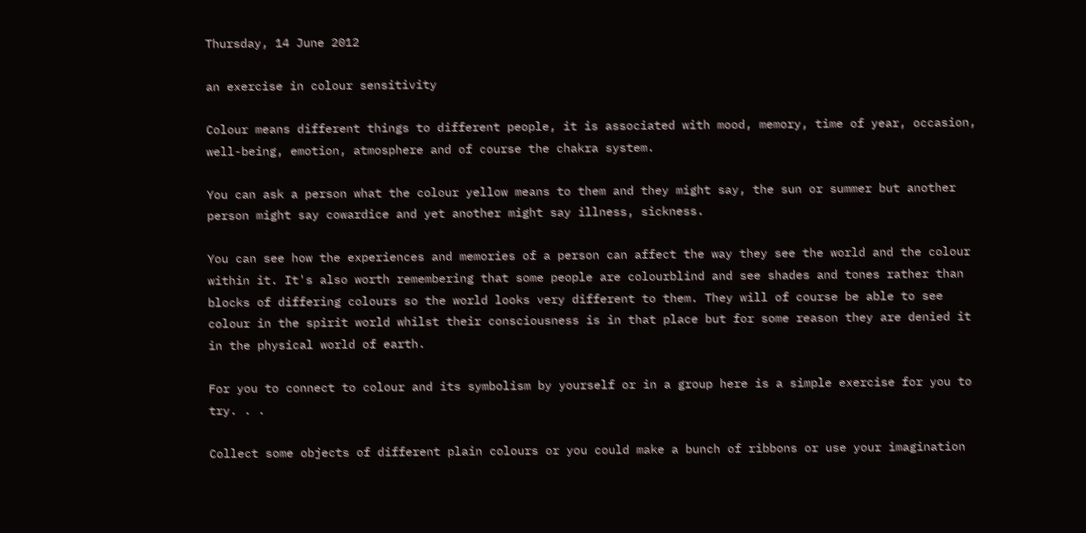Thursday, 14 June 2012

an exercise in colour sensitivity

Colour means different things to different people, it is associated with mood, memory, time of year, occasion, well-being, emotion, atmosphere and of course the chakra system.

You can ask a person what the colour yellow means to them and they might say, the sun or summer but another person might say cowardice and yet another might say illness, sickness.

You can see how the experiences and memories of a person can affect the way they see the world and the colour within it. It's also worth remembering that some people are colourblind and see shades and tones rather than blocks of differing colours so the world looks very different to them. They will of course be able to see colour in the spirit world whilst their consciousness is in that place but for some reason they are denied it in the physical world of earth.

For you to connect to colour and its symbolism by yourself or in a group here is a simple exercise for you to try. . .

Collect some objects of different plain colours or you could make a bunch of ribbons or use your imagination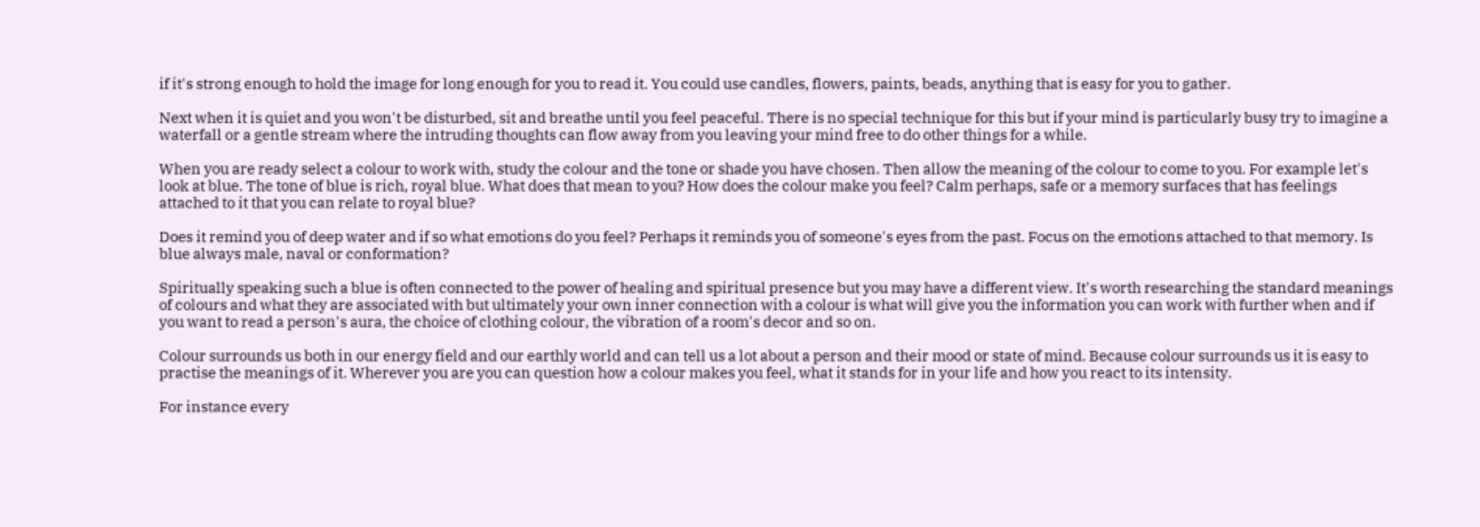if it's strong enough to hold the image for long enough for you to read it. You could use candles, flowers, paints, beads, anything that is easy for you to gather.

Next when it is quiet and you won't be disturbed, sit and breathe until you feel peaceful. There is no special technique for this but if your mind is particularly busy try to imagine a waterfall or a gentle stream where the intruding thoughts can flow away from you leaving your mind free to do other things for a while.

When you are ready select a colour to work with, study the colour and the tone or shade you have chosen. Then allow the meaning of the colour to come to you. For example let's look at blue. The tone of blue is rich, royal blue. What does that mean to you? How does the colour make you feel? Calm perhaps, safe or a memory surfaces that has feelings attached to it that you can relate to royal blue?

Does it remind you of deep water and if so what emotions do you feel? Perhaps it reminds you of someone's eyes from the past. Focus on the emotions attached to that memory. Is blue always male, naval or conformation?

Spiritually speaking such a blue is often connected to the power of healing and spiritual presence but you may have a different view. It's worth researching the standard meanings of colours and what they are associated with but ultimately your own inner connection with a colour is what will give you the information you can work with further when and if you want to read a person's aura, the choice of clothing colour, the vibration of a room's decor and so on.

Colour surrounds us both in our energy field and our earthly world and can tell us a lot about a person and their mood or state of mind. Because colour surrounds us it is easy to practise the meanings of it. Wherever you are you can question how a colour makes you feel, what it stands for in your life and how you react to its intensity.

For instance every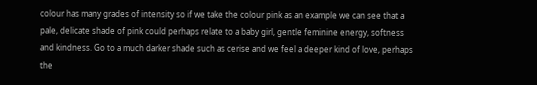colour has many grades of intensity so if we take the colour pink as an example we can see that a pale, delicate shade of pink could perhaps relate to a baby girl, gentle feminine energy, softness and kindness. Go to a much darker shade such as cerise and we feel a deeper kind of love, perhaps the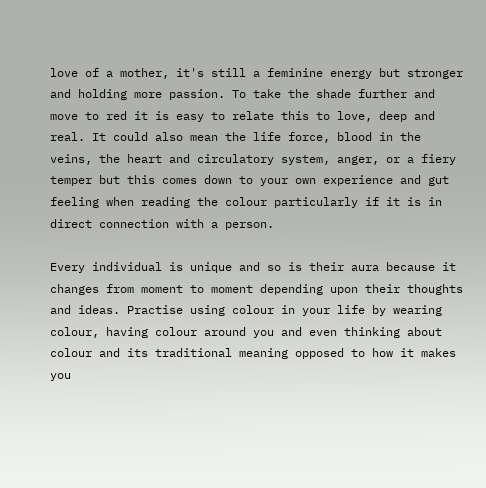love of a mother, it's still a feminine energy but stronger and holding more passion. To take the shade further and move to red it is easy to relate this to love, deep and real. It could also mean the life force, blood in the veins, the heart and circulatory system, anger, or a fiery temper but this comes down to your own experience and gut feeling when reading the colour particularly if it is in direct connection with a person.

Every individual is unique and so is their aura because it changes from moment to moment depending upon their thoughts and ideas. Practise using colour in your life by wearing colour, having colour around you and even thinking about colour and its traditional meaning opposed to how it makes you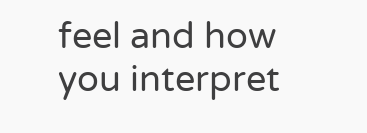feel and how you interpret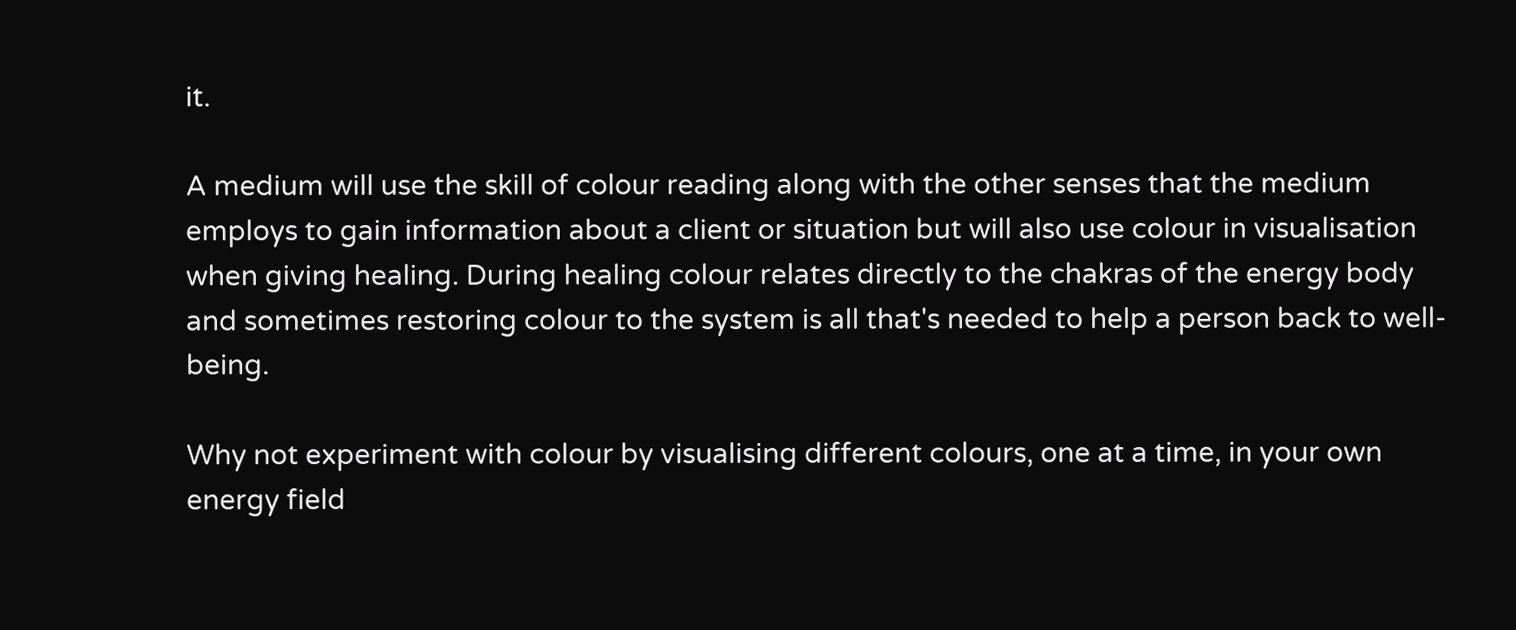it.

A medium will use the skill of colour reading along with the other senses that the medium employs to gain information about a client or situation but will also use colour in visualisation when giving healing. During healing colour relates directly to the chakras of the energy body and sometimes restoring colour to the system is all that's needed to help a person back to well-being.

Why not experiment with colour by visualising different colours, one at a time, in your own energy field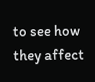to see how they affect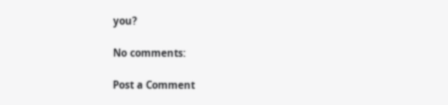you?

No comments:

Post a Comment